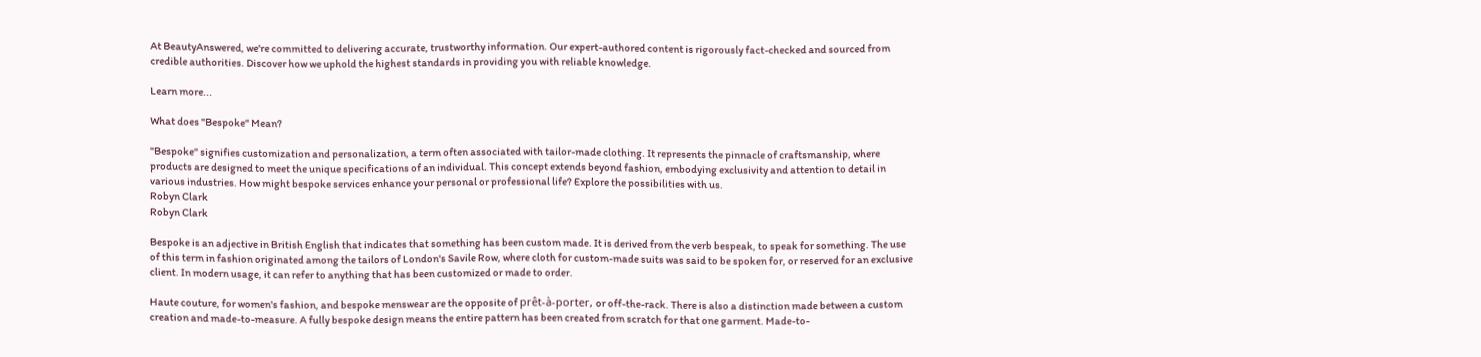At BeautyAnswered, we're committed to delivering accurate, trustworthy information. Our expert-authored content is rigorously fact-checked and sourced from credible authorities. Discover how we uphold the highest standards in providing you with reliable knowledge.

Learn more...

What does "Bespoke" Mean?

"Bespoke" signifies customization and personalization, a term often associated with tailor-made clothing. It represents the pinnacle of craftsmanship, where products are designed to meet the unique specifications of an individual. This concept extends beyond fashion, embodying exclusivity and attention to detail in various industries. How might bespoke services enhance your personal or professional life? Explore the possibilities with us.
Robyn Clark
Robyn Clark

Bespoke is an adjective in British English that indicates that something has been custom made. It is derived from the verb bespeak, to speak for something. The use of this term in fashion originated among the tailors of London's Savile Row, where cloth for custom-made suits was said to be spoken for, or reserved for an exclusive client. In modern usage, it can refer to anything that has been customized or made to order.

Haute couture, for women's fashion, and bespoke menswear are the opposite of prêt-à-porter, or off-the-rack. There is also a distinction made between a custom creation and made-to-measure. A fully bespoke design means the entire pattern has been created from scratch for that one garment. Made-to-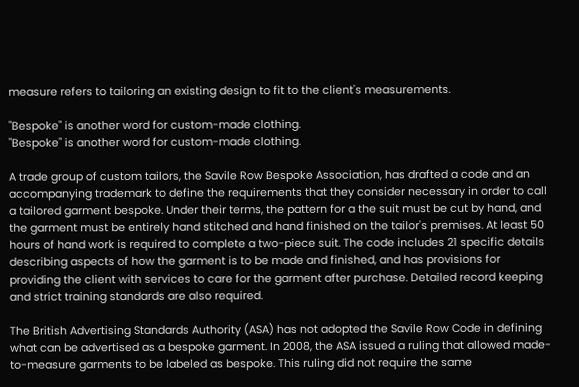measure refers to tailoring an existing design to fit to the client's measurements.

"Bespoke" is another word for custom-made clothing.
"Bespoke" is another word for custom-made clothing.

A trade group of custom tailors, the Savile Row Bespoke Association, has drafted a code and an accompanying trademark to define the requirements that they consider necessary in order to call a tailored garment bespoke. Under their terms, the pattern for a the suit must be cut by hand, and the garment must be entirely hand stitched and hand finished on the tailor's premises. At least 50 hours of hand work is required to complete a two-piece suit. The code includes 21 specific details describing aspects of how the garment is to be made and finished, and has provisions for providing the client with services to care for the garment after purchase. Detailed record keeping and strict training standards are also required.

The British Advertising Standards Authority (ASA) has not adopted the Savile Row Code in defining what can be advertised as a bespoke garment. In 2008, the ASA issued a ruling that allowed made-to-measure garments to be labeled as bespoke. This ruling did not require the same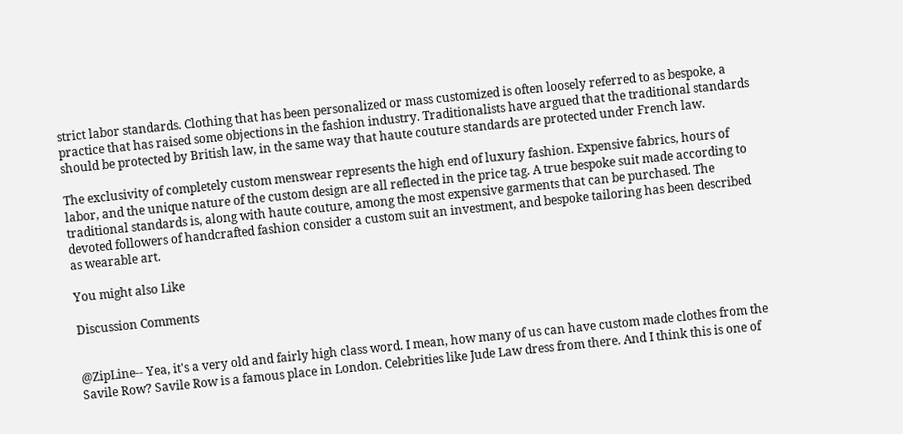strict labor standards. Clothing that has been personalized or mass customized is often loosely referred to as bespoke, a practice that has raised some objections in the fashion industry. Traditionalists have argued that the traditional standards should be protected by British law, in the same way that haute couture standards are protected under French law.

The exclusivity of completely custom menswear represents the high end of luxury fashion. Expensive fabrics, hours of labor, and the unique nature of the custom design are all reflected in the price tag. A true bespoke suit made according to traditional standards is, along with haute couture, among the most expensive garments that can be purchased. The devoted followers of handcrafted fashion consider a custom suit an investment, and bespoke tailoring has been described as wearable art.

You might also Like

Discussion Comments


@ZipLine-- Yea, it's a very old and fairly high class word. I mean, how many of us can have custom made clothes from the Savile Row? Savile Row is a famous place in London. Celebrities like Jude Law dress from there. And I think this is one of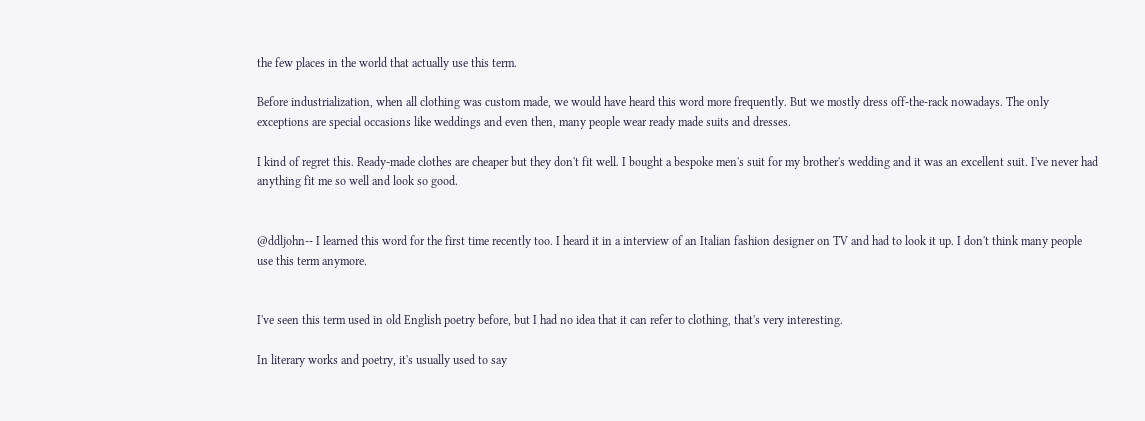the few places in the world that actually use this term.

Before industrialization, when all clothing was custom made, we would have heard this word more frequently. But we mostly dress off-the-rack nowadays. The only exceptions are special occasions like weddings and even then, many people wear ready made suits and dresses.

I kind of regret this. Ready-made clothes are cheaper but they don't fit well. I bought a bespoke men's suit for my brother's wedding and it was an excellent suit. I've never had anything fit me so well and look so good.


@ddljohn-- I learned this word for the first time recently too. I heard it in a interview of an Italian fashion designer on TV and had to look it up. I don't think many people use this term anymore.


I've seen this term used in old English poetry before, but I had no idea that it can refer to clothing, that's very interesting.

In literary works and poetry, it's usually used to say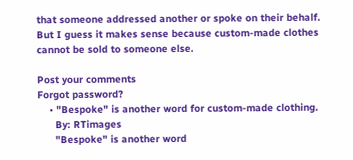that someone addressed another or spoke on their behalf. But I guess it makes sense because custom-made clothes cannot be sold to someone else.

Post your comments
Forgot password?
    • "Bespoke" is another word for custom-made clothing.
      By: RTimages
      "Bespoke" is another word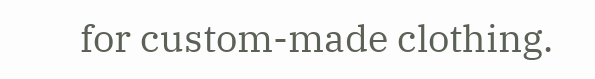for custom-made clothing.